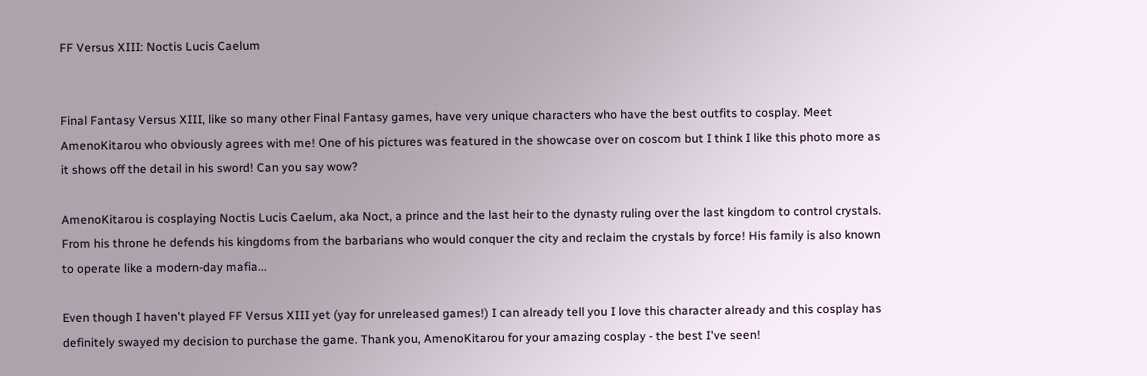FF Versus XIII: Noctis Lucis Caelum


Final Fantasy Versus XIII, like so many other Final Fantasy games, have very unique characters who have the best outfits to cosplay. Meet AmenoKitarou who obviously agrees with me! One of his pictures was featured in the showcase over on coscom but I think I like this photo more as it shows off the detail in his sword! Can you say wow?

AmenoKitarou is cosplaying Noctis Lucis Caelum, aka Noct, a prince and the last heir to the dynasty ruling over the last kingdom to control crystals. From his throne he defends his kingdoms from the barbarians who would conquer the city and reclaim the crystals by force! His family is also known to operate like a modern-day mafia...

Even though I haven't played FF Versus XIII yet (yay for unreleased games!) I can already tell you I love this character already and this cosplay has definitely swayed my decision to purchase the game. Thank you, AmenoKitarou for your amazing cosplay - the best I've seen!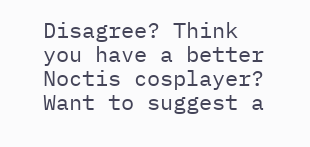Disagree? Think you have a better Noctis cosplayer? Want to suggest a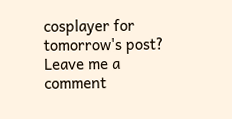cosplayer for tomorrow's post? Leave me a comment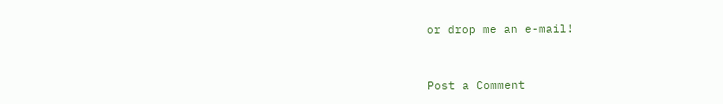or drop me an e-mail!


Post a Comment